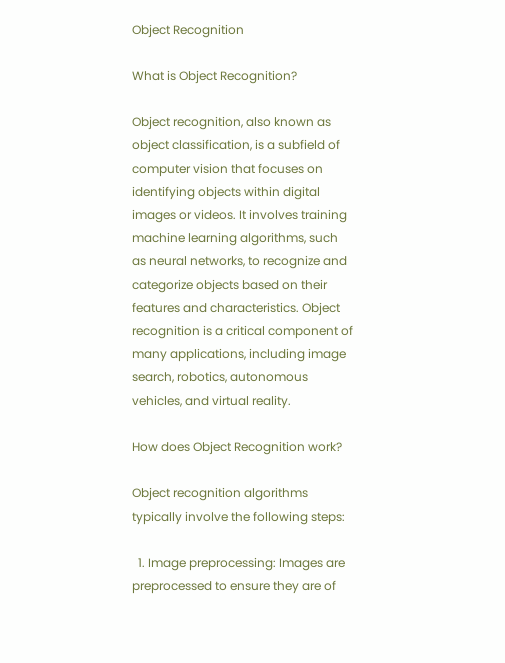Object Recognition

What is Object Recognition?

Object recognition, also known as object classification, is a subfield of computer vision that focuses on identifying objects within digital images or videos. It involves training machine learning algorithms, such as neural networks, to recognize and categorize objects based on their features and characteristics. Object recognition is a critical component of many applications, including image search, robotics, autonomous vehicles, and virtual reality.

How does Object Recognition work?

Object recognition algorithms typically involve the following steps:

  1. Image preprocessing: Images are preprocessed to ensure they are of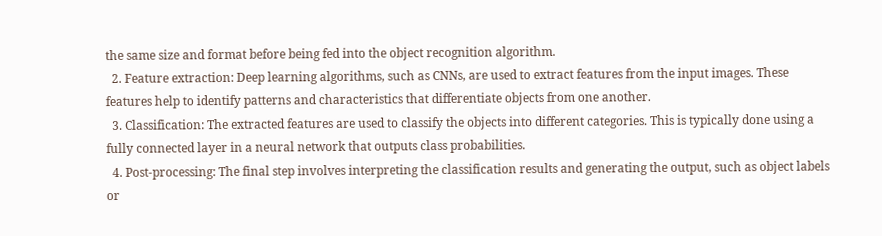the same size and format before being fed into the object recognition algorithm.
  2. Feature extraction: Deep learning algorithms, such as CNNs, are used to extract features from the input images. These features help to identify patterns and characteristics that differentiate objects from one another.
  3. Classification: The extracted features are used to classify the objects into different categories. This is typically done using a fully connected layer in a neural network that outputs class probabilities.
  4. Post-processing: The final step involves interpreting the classification results and generating the output, such as object labels or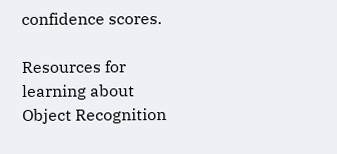confidence scores.

Resources for learning about Object Recognition